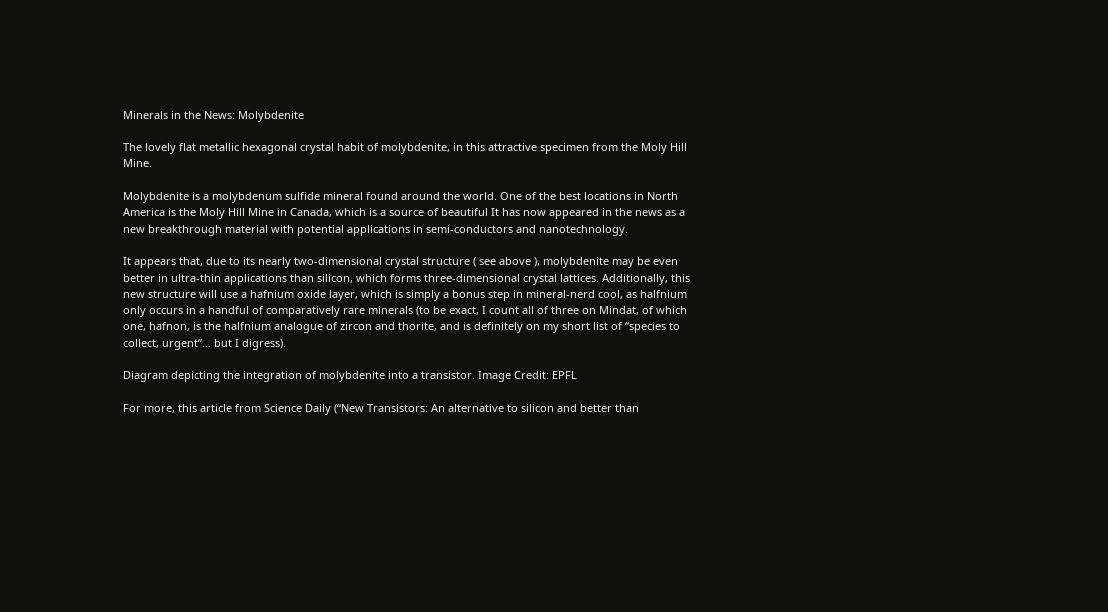Minerals in the News: Molybdenite

The lovely flat metallic hexagonal crystal habit of molybdenite, in this attractive specimen from the Moly Hill Mine.

Molybdenite is a molybdenum sulfide mineral found around the world. One of the best locations in North America is the Moly Hill Mine in Canada, which is a source of beautiful It has now appeared in the news as a new breakthrough material with potential applications in semi-conductors and nanotechnology.

It appears that, due to its nearly two-dimensional crystal structure ( see above ), molybdenite may be even better in ultra-thin applications than silicon, which forms three-dimensional crystal lattices. Additionally, this new structure will use a hafnium oxide layer, which is simply a bonus step in mineral-nerd cool, as halfnium only occurs in a handful of comparatively rare minerals (to be exact, I count all of three on Mindat, of which one, hafnon, is the halfnium analogue of zircon and thorite, and is definitely on my short list of “species to collect, urgent”… but I digress).

Diagram depicting the integration of molybdenite into a transistor. Image Credit: EPFL

For more, this article from Science Daily (“New Transistors: An alternative to silicon and better than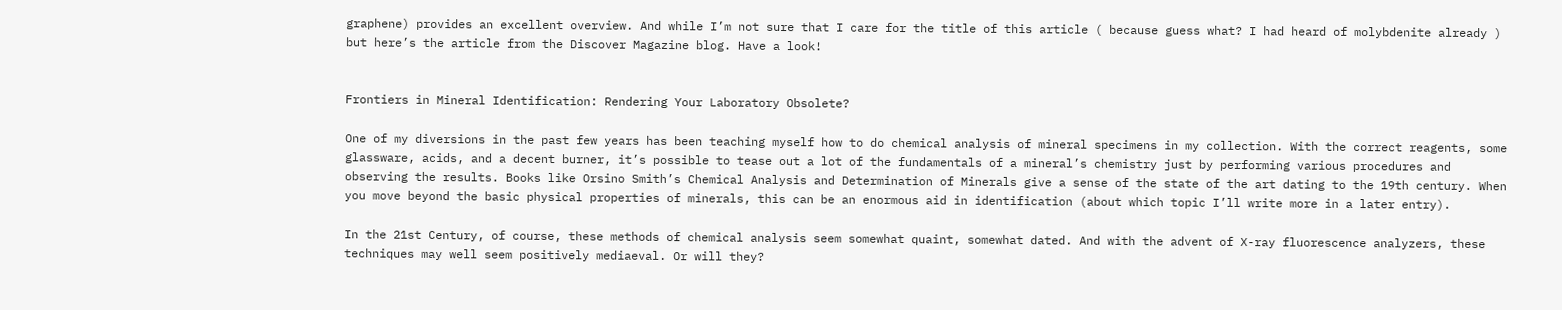graphene) provides an excellent overview. And while I’m not sure that I care for the title of this article ( because guess what? I had heard of molybdenite already ) but here’s the article from the Discover Magazine blog. Have a look!


Frontiers in Mineral Identification: Rendering Your Laboratory Obsolete?

One of my diversions in the past few years has been teaching myself how to do chemical analysis of mineral specimens in my collection. With the correct reagents, some glassware, acids, and a decent burner, it’s possible to tease out a lot of the fundamentals of a mineral’s chemistry just by performing various procedures and observing the results. Books like Orsino Smith’s Chemical Analysis and Determination of Minerals give a sense of the state of the art dating to the 19th century. When you move beyond the basic physical properties of minerals, this can be an enormous aid in identification (about which topic I’ll write more in a later entry).

In the 21st Century, of course, these methods of chemical analysis seem somewhat quaint, somewhat dated. And with the advent of X-ray fluorescence analyzers, these techniques may well seem positively mediaeval. Or will they?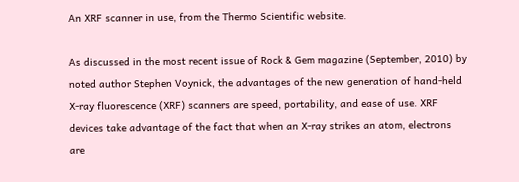An XRF scanner in use, from the Thermo Scientific website.

As discussed in the most recent issue of Rock & Gem magazine (September, 2010) by noted author Stephen Voynick, the advantages of the new generation of hand-held X-ray fluorescence (XRF) scanners are speed, portability, and ease of use. XRF devices take advantage of the fact that when an X-ray strikes an atom, electrons are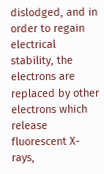dislodged, and in order to regain electrical stability, the electrons are replaced by other electrons which release fluorescent X-rays,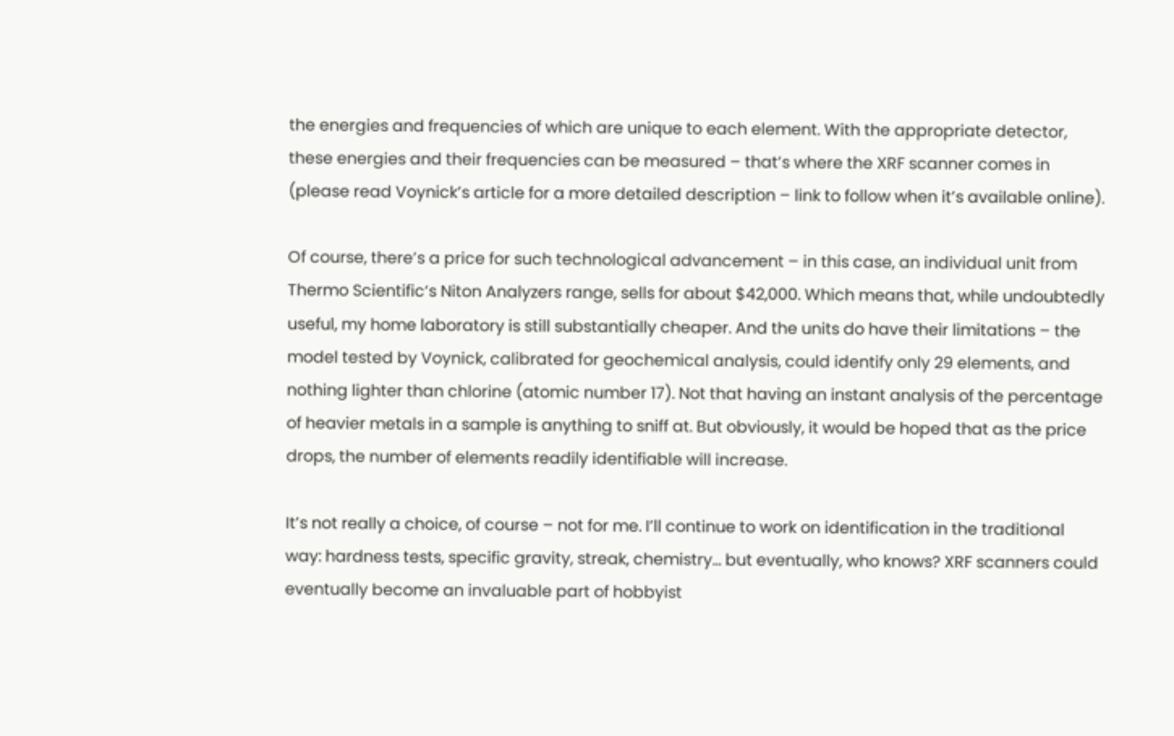the energies and frequencies of which are unique to each element. With the appropriate detector, these energies and their frequencies can be measured – that’s where the XRF scanner comes in (please read Voynick’s article for a more detailed description – link to follow when it’s available online).

Of course, there’s a price for such technological advancement – in this case, an individual unit from Thermo Scientific‘s Niton Analyzers range, sells for about $42,000. Which means that, while undoubtedly useful, my home laboratory is still substantially cheaper. And the units do have their limitations – the model tested by Voynick, calibrated for geochemical analysis, could identify only 29 elements, and nothing lighter than chlorine (atomic number 17). Not that having an instant analysis of the percentage of heavier metals in a sample is anything to sniff at. But obviously, it would be hoped that as the price drops, the number of elements readily identifiable will increase.

It’s not really a choice, of course – not for me. I’ll continue to work on identification in the traditional way: hardness tests, specific gravity, streak, chemistry… but eventually, who knows? XRF scanners could eventually become an invaluable part of hobbyist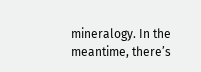mineralogy. In the meantime, there’s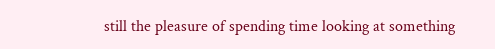still the pleasure of spending time looking at something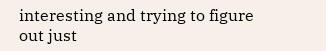interesting and trying to figure out just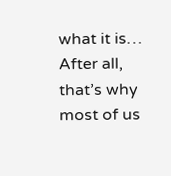what it is… After all, that’s why most of us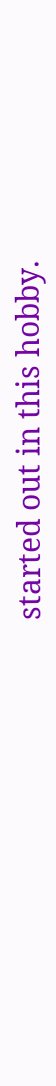started out in this hobby.